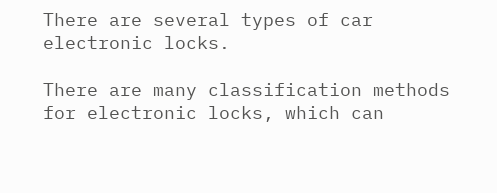There are several types of car electronic locks.

There are many classification methods for electronic locks, which can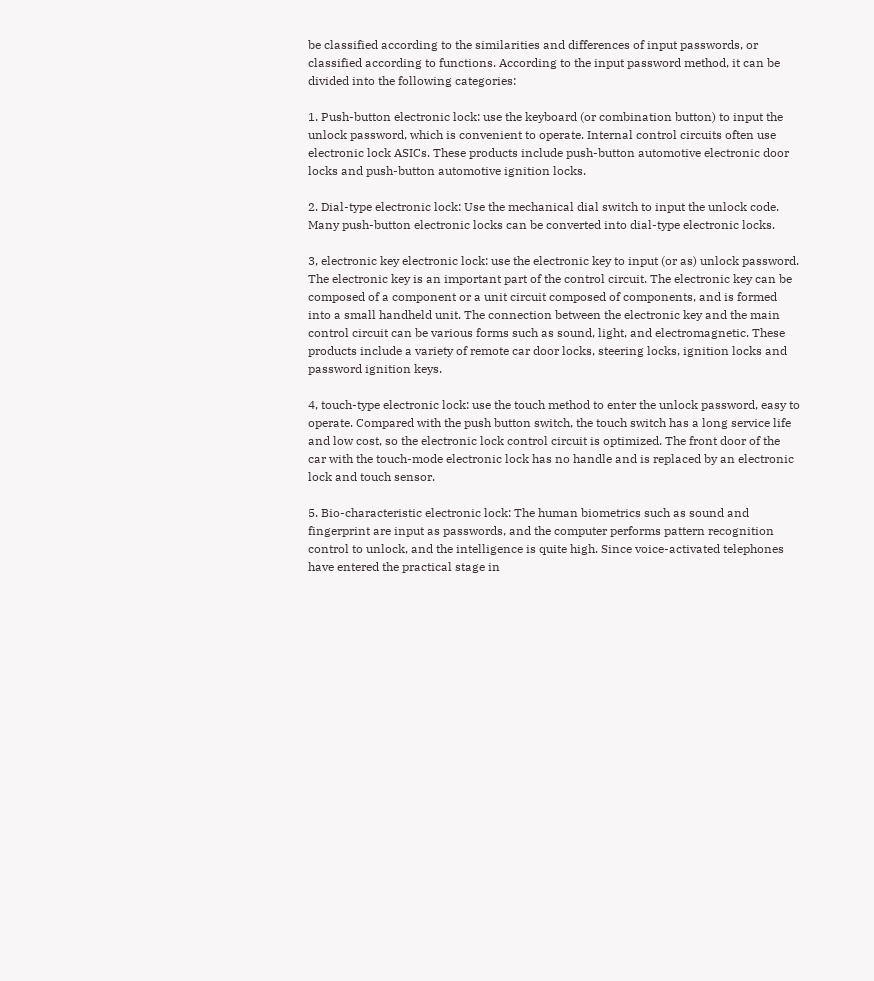be classified according to the similarities and differences of input passwords, or classified according to functions. According to the input password method, it can be divided into the following categories:

1. Push-button electronic lock: use the keyboard (or combination button) to input the unlock password, which is convenient to operate. Internal control circuits often use electronic lock ASICs. These products include push-button automotive electronic door locks and push-button automotive ignition locks.

2. Dial-type electronic lock: Use the mechanical dial switch to input the unlock code. Many push-button electronic locks can be converted into dial-type electronic locks.

3, electronic key electronic lock: use the electronic key to input (or as) unlock password. The electronic key is an important part of the control circuit. The electronic key can be composed of a component or a unit circuit composed of components, and is formed into a small handheld unit. The connection between the electronic key and the main control circuit can be various forms such as sound, light, and electromagnetic. These products include a variety of remote car door locks, steering locks, ignition locks and password ignition keys.

4, touch-type electronic lock: use the touch method to enter the unlock password, easy to operate. Compared with the push button switch, the touch switch has a long service life and low cost, so the electronic lock control circuit is optimized. The front door of the car with the touch-mode electronic lock has no handle and is replaced by an electronic lock and touch sensor.

5. Bio-characteristic electronic lock: The human biometrics such as sound and fingerprint are input as passwords, and the computer performs pattern recognition control to unlock, and the intelligence is quite high. Since voice-activated telephones have entered the practical stage in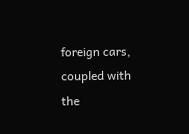foreign cars, coupled with the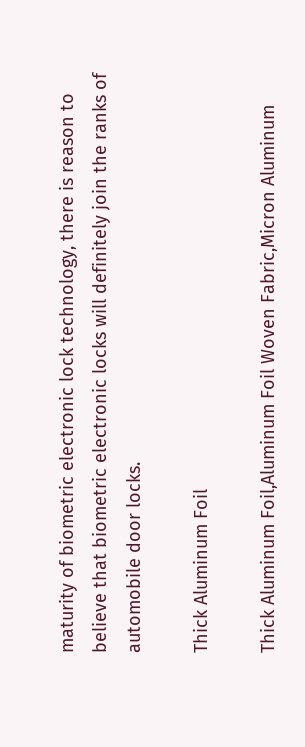maturity of biometric electronic lock technology, there is reason to believe that biometric electronic locks will definitely join the ranks of automobile door locks.

Thick Aluminum Foil

Thick Aluminum Foil,Aluminum Foil Woven Fabric,Micron Aluminum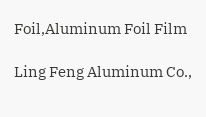Foil,Aluminum Foil Film

Ling Feng Aluminum Co.,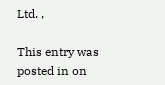Ltd. ,

This entry was posted in on